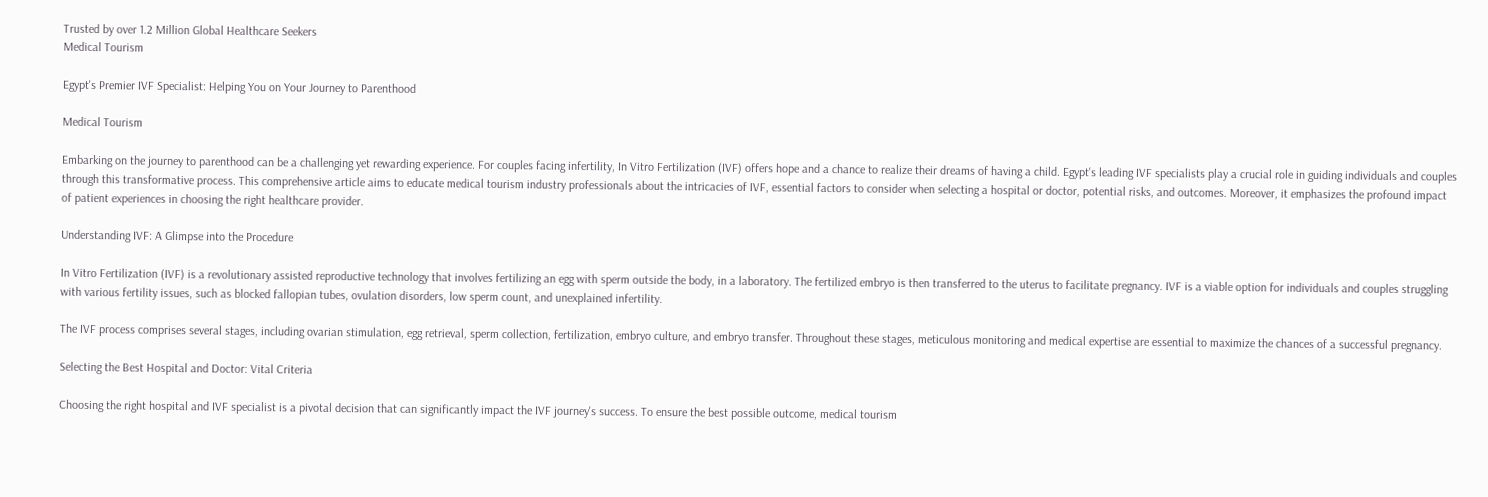Trusted by over 1.2 Million Global Healthcare Seekers
Medical Tourism

Egypt's Premier IVF Specialist: Helping You on Your Journey to Parenthood

Medical Tourism

Embarking on the journey to parenthood can be a challenging yet rewarding experience. For couples facing infertility, In Vitro Fertilization (IVF) offers hope and a chance to realize their dreams of having a child. Egypt's leading IVF specialists play a crucial role in guiding individuals and couples through this transformative process. This comprehensive article aims to educate medical tourism industry professionals about the intricacies of IVF, essential factors to consider when selecting a hospital or doctor, potential risks, and outcomes. Moreover, it emphasizes the profound impact of patient experiences in choosing the right healthcare provider.

Understanding IVF: A Glimpse into the Procedure

In Vitro Fertilization (IVF) is a revolutionary assisted reproductive technology that involves fertilizing an egg with sperm outside the body, in a laboratory. The fertilized embryo is then transferred to the uterus to facilitate pregnancy. IVF is a viable option for individuals and couples struggling with various fertility issues, such as blocked fallopian tubes, ovulation disorders, low sperm count, and unexplained infertility.

The IVF process comprises several stages, including ovarian stimulation, egg retrieval, sperm collection, fertilization, embryo culture, and embryo transfer. Throughout these stages, meticulous monitoring and medical expertise are essential to maximize the chances of a successful pregnancy.

Selecting the Best Hospital and Doctor: Vital Criteria

Choosing the right hospital and IVF specialist is a pivotal decision that can significantly impact the IVF journey's success. To ensure the best possible outcome, medical tourism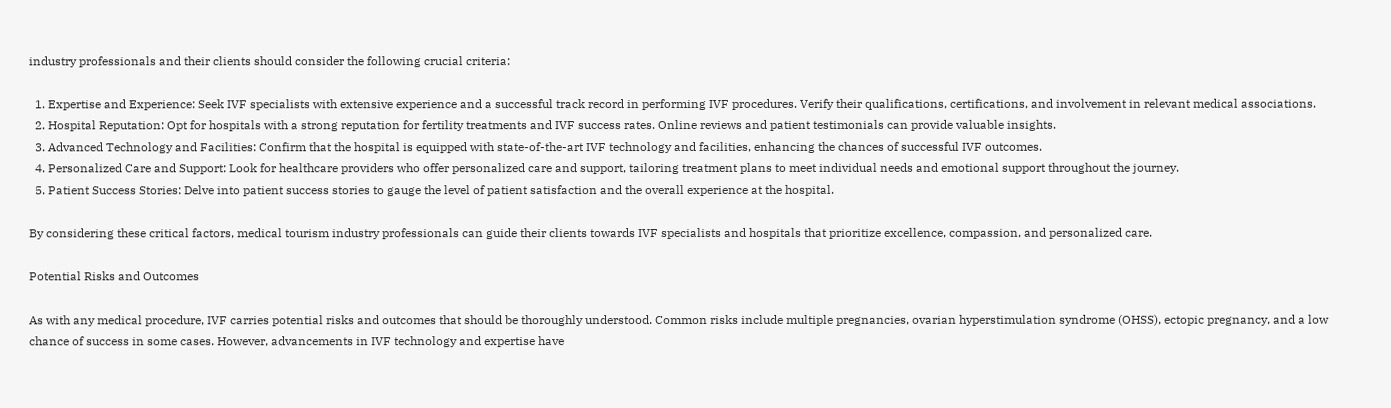industry professionals and their clients should consider the following crucial criteria:

  1. Expertise and Experience: Seek IVF specialists with extensive experience and a successful track record in performing IVF procedures. Verify their qualifications, certifications, and involvement in relevant medical associations.
  2. Hospital Reputation: Opt for hospitals with a strong reputation for fertility treatments and IVF success rates. Online reviews and patient testimonials can provide valuable insights.
  3. Advanced Technology and Facilities: Confirm that the hospital is equipped with state-of-the-art IVF technology and facilities, enhancing the chances of successful IVF outcomes.
  4. Personalized Care and Support: Look for healthcare providers who offer personalized care and support, tailoring treatment plans to meet individual needs and emotional support throughout the journey.
  5. Patient Success Stories: Delve into patient success stories to gauge the level of patient satisfaction and the overall experience at the hospital.

By considering these critical factors, medical tourism industry professionals can guide their clients towards IVF specialists and hospitals that prioritize excellence, compassion, and personalized care.

Potential Risks and Outcomes

As with any medical procedure, IVF carries potential risks and outcomes that should be thoroughly understood. Common risks include multiple pregnancies, ovarian hyperstimulation syndrome (OHSS), ectopic pregnancy, and a low chance of success in some cases. However, advancements in IVF technology and expertise have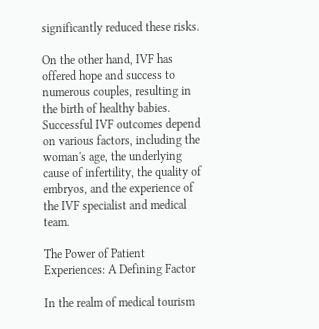significantly reduced these risks.

On the other hand, IVF has offered hope and success to numerous couples, resulting in the birth of healthy babies. Successful IVF outcomes depend on various factors, including the woman's age, the underlying cause of infertility, the quality of embryos, and the experience of the IVF specialist and medical team.

The Power of Patient Experiences: A Defining Factor

In the realm of medical tourism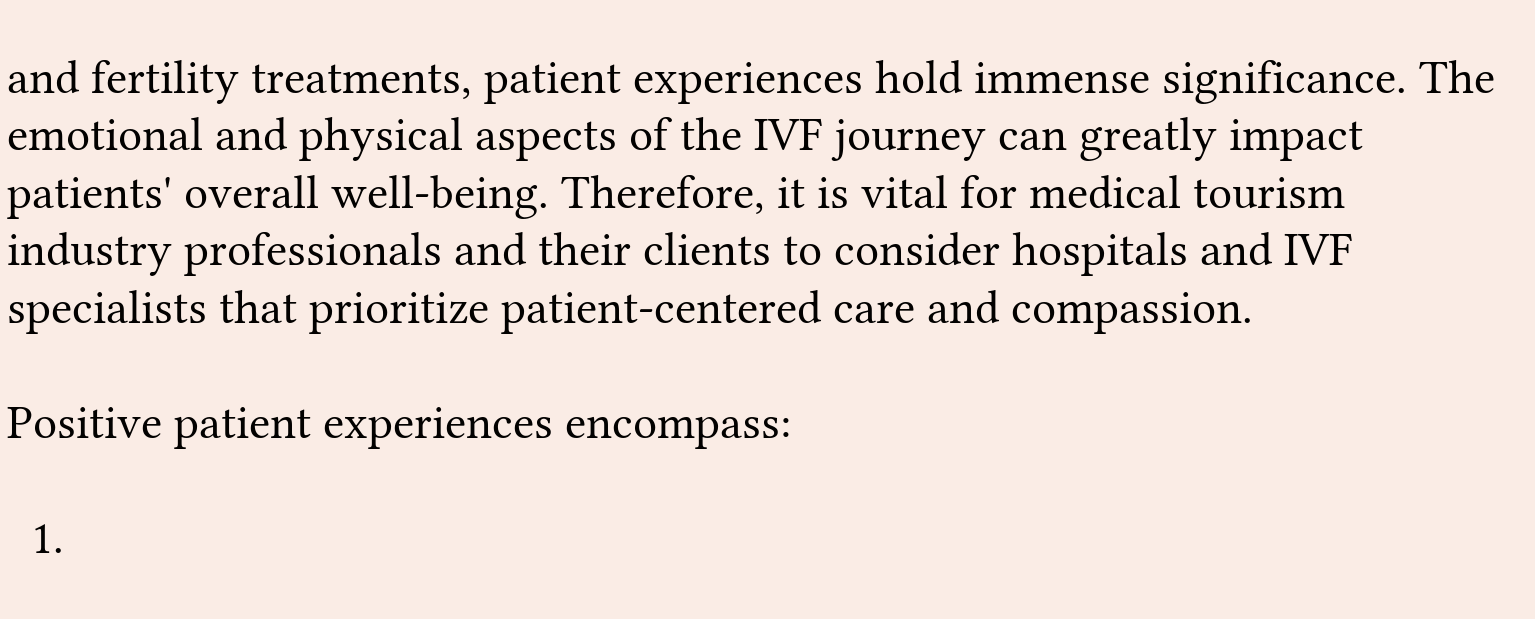and fertility treatments, patient experiences hold immense significance. The emotional and physical aspects of the IVF journey can greatly impact patients' overall well-being. Therefore, it is vital for medical tourism industry professionals and their clients to consider hospitals and IVF specialists that prioritize patient-centered care and compassion.

Positive patient experiences encompass:

  1.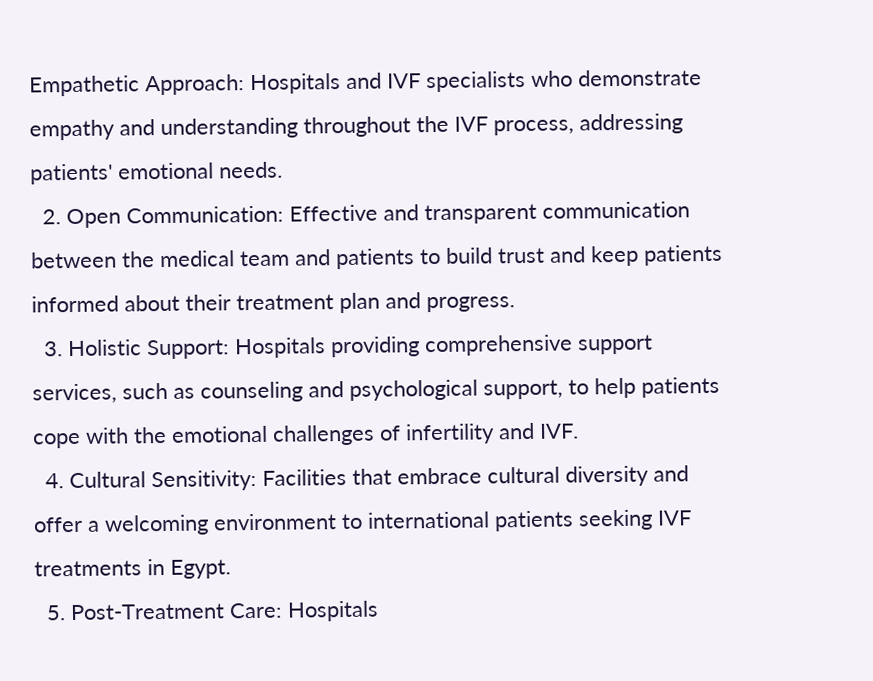Empathetic Approach: Hospitals and IVF specialists who demonstrate empathy and understanding throughout the IVF process, addressing patients' emotional needs.
  2. Open Communication: Effective and transparent communication between the medical team and patients to build trust and keep patients informed about their treatment plan and progress.
  3. Holistic Support: Hospitals providing comprehensive support services, such as counseling and psychological support, to help patients cope with the emotional challenges of infertility and IVF.
  4. Cultural Sensitivity: Facilities that embrace cultural diversity and offer a welcoming environment to international patients seeking IVF treatments in Egypt.
  5. Post-Treatment Care: Hospitals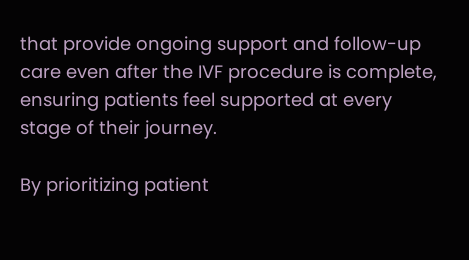that provide ongoing support and follow-up care even after the IVF procedure is complete, ensuring patients feel supported at every stage of their journey.

By prioritizing patient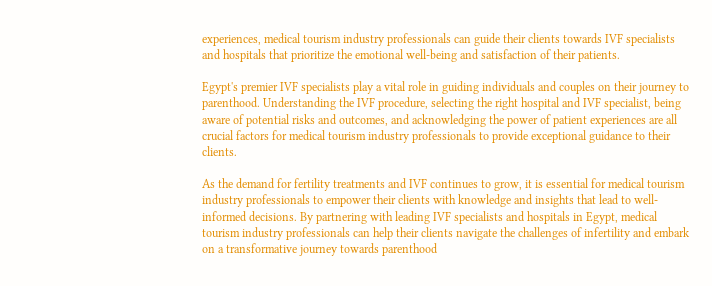experiences, medical tourism industry professionals can guide their clients towards IVF specialists and hospitals that prioritize the emotional well-being and satisfaction of their patients.

Egypt's premier IVF specialists play a vital role in guiding individuals and couples on their journey to parenthood. Understanding the IVF procedure, selecting the right hospital and IVF specialist, being aware of potential risks and outcomes, and acknowledging the power of patient experiences are all crucial factors for medical tourism industry professionals to provide exceptional guidance to their clients.

As the demand for fertility treatments and IVF continues to grow, it is essential for medical tourism industry professionals to empower their clients with knowledge and insights that lead to well-informed decisions. By partnering with leading IVF specialists and hospitals in Egypt, medical tourism industry professionals can help their clients navigate the challenges of infertility and embark on a transformative journey towards parenthood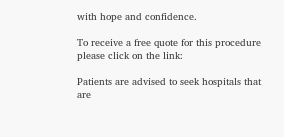with hope and confidence.

To receive a free quote for this procedure please click on the link:

Patients are advised to seek hospitals that are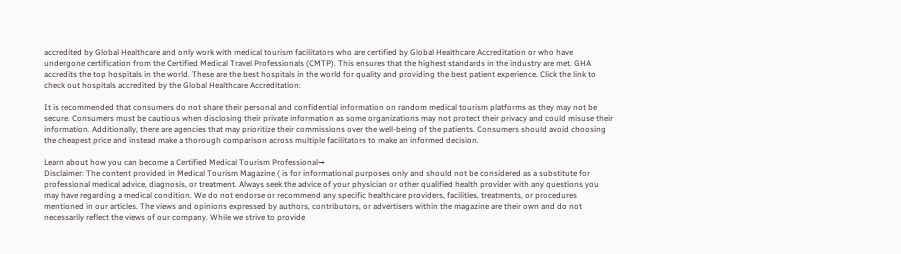accredited by Global Healthcare and only work with medical tourism facilitators who are certified by Global Healthcare Accreditation or who have undergone certification from the Certified Medical Travel Professionals (CMTP). This ensures that the highest standards in the industry are met. GHA accredits the top hospitals in the world. These are the best hospitals in the world for quality and providing the best patient experience. Click the link to check out hospitals accredited by the Global Healthcare Accreditation:

It is recommended that consumers do not share their personal and confidential information on random medical tourism platforms as they may not be secure. Consumers must be cautious when disclosing their private information as some organizations may not protect their privacy and could misuse their information. Additionally, there are agencies that may prioritize their commissions over the well-being of the patients. Consumers should avoid choosing the cheapest price and instead make a thorough comparison across multiple facilitators to make an informed decision.

Learn about how you can become a Certified Medical Tourism Professional→
Disclaimer: The content provided in Medical Tourism Magazine ( is for informational purposes only and should not be considered as a substitute for professional medical advice, diagnosis, or treatment. Always seek the advice of your physician or other qualified health provider with any questions you may have regarding a medical condition. We do not endorse or recommend any specific healthcare providers, facilities, treatments, or procedures mentioned in our articles. The views and opinions expressed by authors, contributors, or advertisers within the magazine are their own and do not necessarily reflect the views of our company. While we strive to provide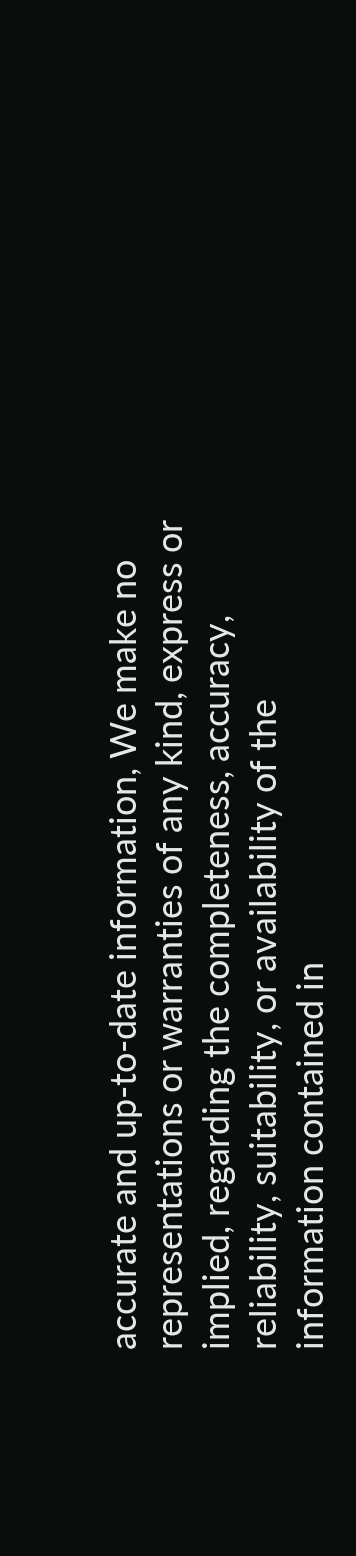accurate and up-to-date information, We make no representations or warranties of any kind, express or implied, regarding the completeness, accuracy, reliability, suitability, or availability of the information contained in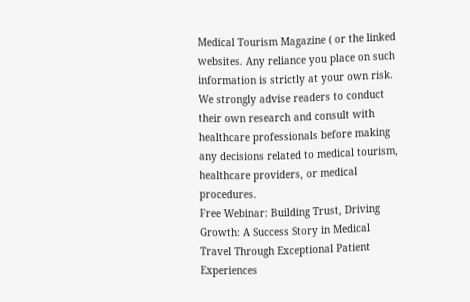Medical Tourism Magazine ( or the linked websites. Any reliance you place on such information is strictly at your own risk. We strongly advise readers to conduct their own research and consult with healthcare professionals before making any decisions related to medical tourism, healthcare providers, or medical procedures.
Free Webinar: Building Trust, Driving Growth: A Success Story in Medical Travel Through Exceptional Patient Experiences